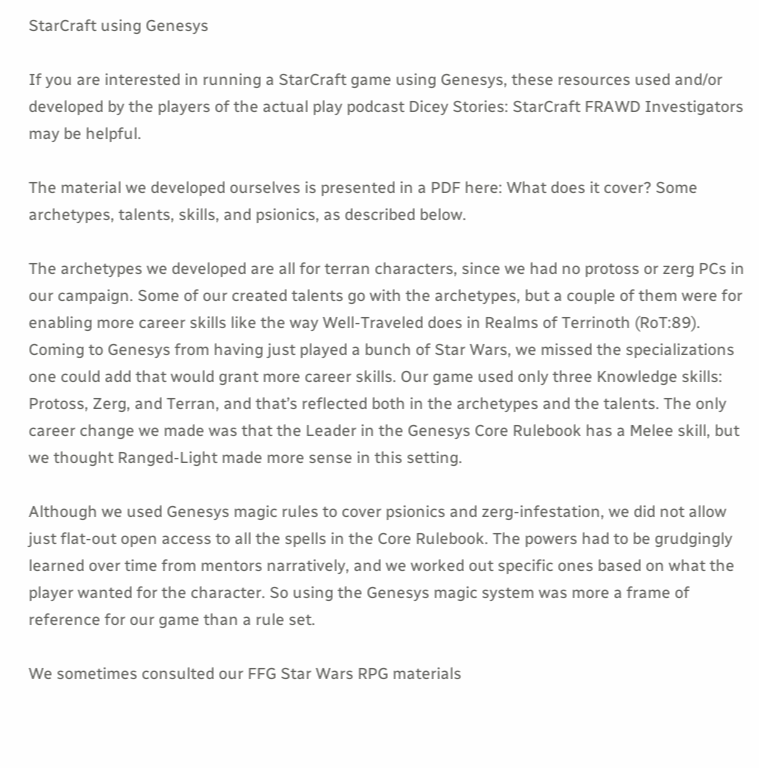StarCraft using Genesys

If you are interested in running a StarCraft game using Genesys, these resources used and/or developed by the players of the actual play podcast Dicey Stories: StarCraft FRAWD Investigators may be helpful.

The material we developed ourselves is presented in a PDF here: What does it cover? Some archetypes, talents, skills, and psionics, as described below.

The archetypes we developed are all for terran characters, since we had no protoss or zerg PCs in our campaign. Some of our created talents go with the archetypes, but a couple of them were for enabling more career skills like the way Well-Traveled does in Realms of Terrinoth (RoT:89). Coming to Genesys from having just played a bunch of Star Wars, we missed the specializations one could add that would grant more career skills. Our game used only three Knowledge skills: Protoss, Zerg, and Terran, and that’s reflected both in the archetypes and the talents. The only career change we made was that the Leader in the Genesys Core Rulebook has a Melee skill, but we thought Ranged-Light made more sense in this setting.

Although we used Genesys magic rules to cover psionics and zerg-infestation, we did not allow just flat-out open access to all the spells in the Core Rulebook. The powers had to be grudgingly learned over time from mentors narratively, and we worked out specific ones based on what the player wanted for the character. So using the Genesys magic system was more a frame of reference for our game than a rule set.

We sometimes consulted our FFG Star Wars RPG materials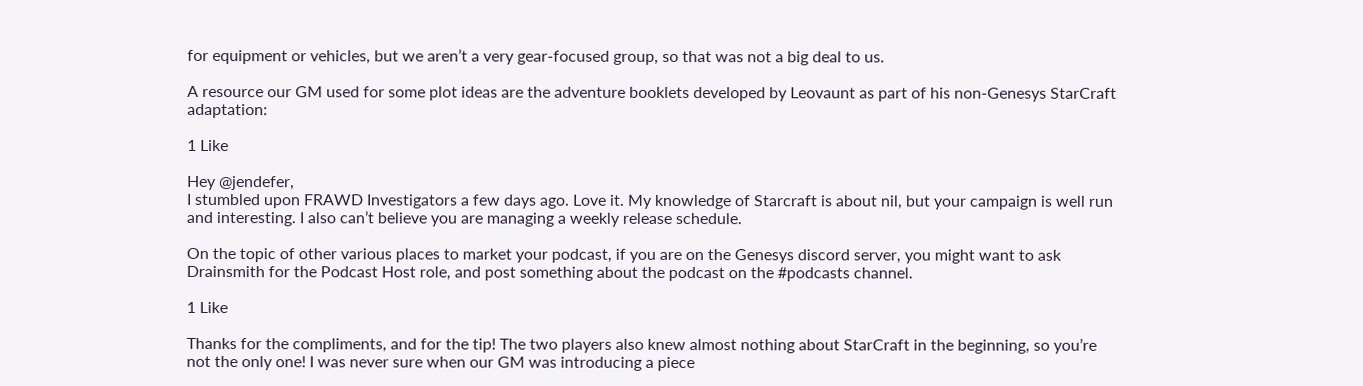for equipment or vehicles, but we aren’t a very gear-focused group, so that was not a big deal to us.

A resource our GM used for some plot ideas are the adventure booklets developed by Leovaunt as part of his non-Genesys StarCraft adaptation:

1 Like

Hey @jendefer,
I stumbled upon FRAWD Investigators a few days ago. Love it. My knowledge of Starcraft is about nil, but your campaign is well run and interesting. I also can’t believe you are managing a weekly release schedule.

On the topic of other various places to market your podcast, if you are on the Genesys discord server, you might want to ask Drainsmith for the Podcast Host role, and post something about the podcast on the #podcasts channel.

1 Like

Thanks for the compliments, and for the tip! The two players also knew almost nothing about StarCraft in the beginning, so you’re not the only one! I was never sure when our GM was introducing a piece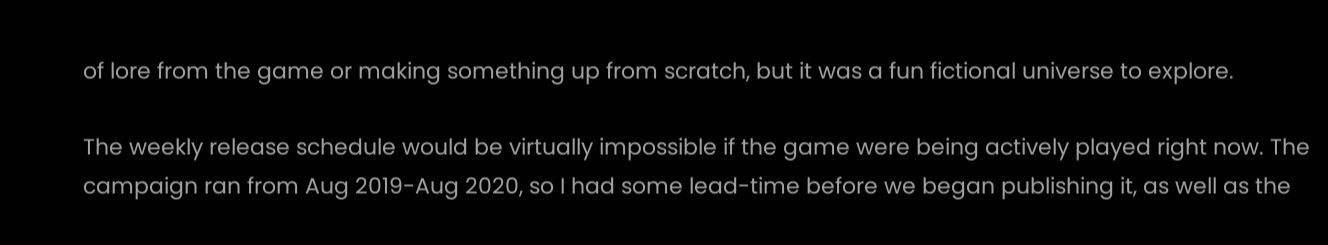of lore from the game or making something up from scratch, but it was a fun fictional universe to explore.

The weekly release schedule would be virtually impossible if the game were being actively played right now. The campaign ran from Aug 2019-Aug 2020, so I had some lead-time before we began publishing it, as well as the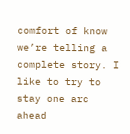comfort of know we’re telling a complete story. I like to try to stay one arc ahead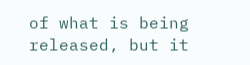of what is being released, but it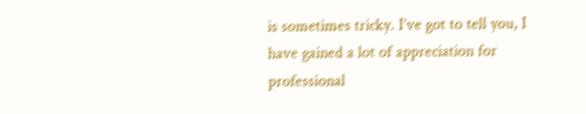is sometimes tricky. I’ve got to tell you, I have gained a lot of appreciation for professional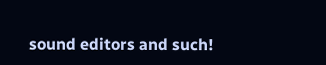sound editors and such!